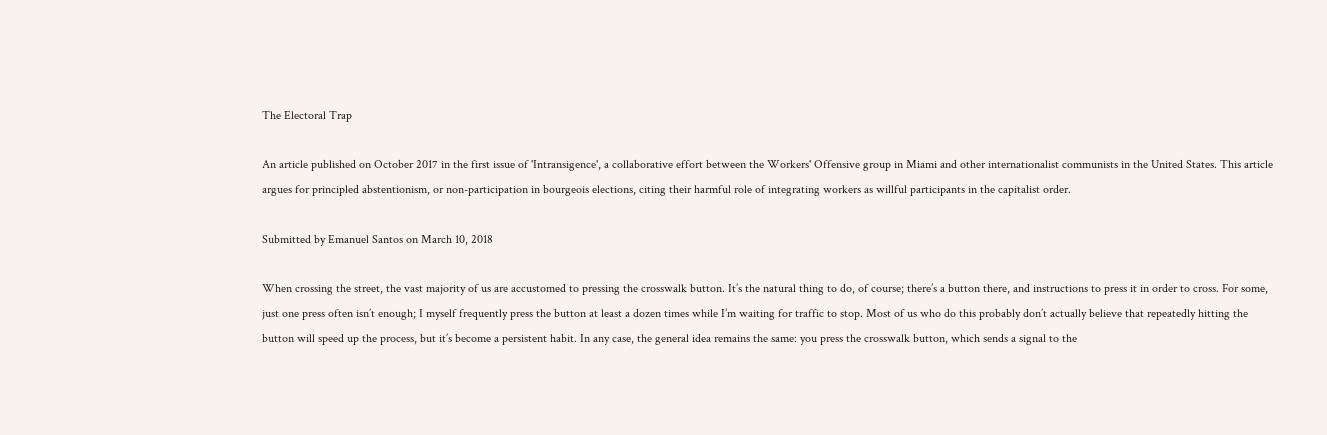The Electoral Trap

An article published on October 2017 in the first issue of 'Intransigence', a collaborative effort between the Workers' Offensive group in Miami and other internationalist communists in the United States. This article argues for principled abstentionism, or non-participation in bourgeois elections, citing their harmful role of integrating workers as willful participants in the capitalist order.

Submitted by Emanuel Santos on March 10, 2018

When crossing the street, the vast majority of us are accustomed to pressing the crosswalk button. It’s the natural thing to do, of course; there’s a button there, and instructions to press it in order to cross. For some, just one press often isn’t enough; I myself frequently press the button at least a dozen times while I’m waiting for traffic to stop. Most of us who do this probably don’t actually believe that repeatedly hitting the button will speed up the process, but it’s become a persistent habit. In any case, the general idea remains the same: you press the crosswalk button, which sends a signal to the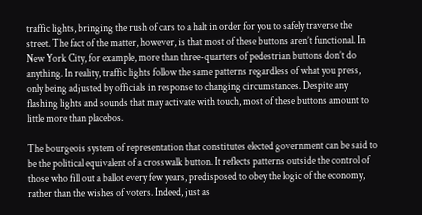traffic lights, bringing the rush of cars to a halt in order for you to safely traverse the street. The fact of the matter, however, is that most of these buttons aren’t functional. In New York City, for example, more than three-quarters of pedestrian buttons don’t do anything. In reality, traffic lights follow the same patterns regardless of what you press, only being adjusted by officials in response to changing circumstances. Despite any flashing lights and sounds that may activate with touch, most of these buttons amount to little more than placebos.

The bourgeois system of representation that constitutes elected government can be said to be the political equivalent of a crosswalk button. It reflects patterns outside the control of those who fill out a ballot every few years, predisposed to obey the logic of the economy, rather than the wishes of voters. Indeed, just as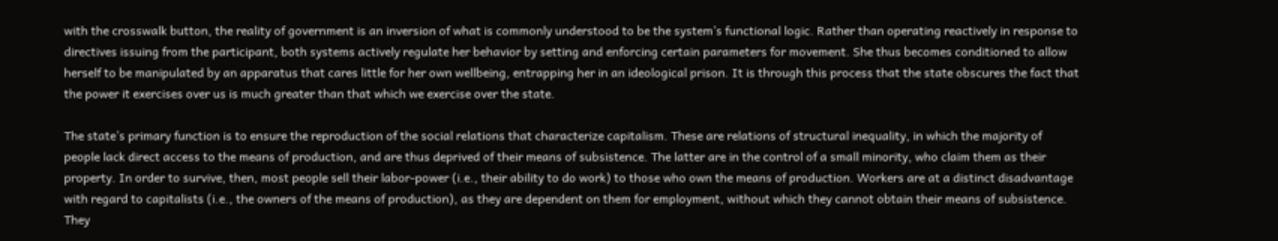with the crosswalk button, the reality of government is an inversion of what is commonly understood to be the system’s functional logic. Rather than operating reactively in response to directives issuing from the participant, both systems actively regulate her behavior by setting and enforcing certain parameters for movement. She thus becomes conditioned to allow herself to be manipulated by an apparatus that cares little for her own wellbeing, entrapping her in an ideological prison. It is through this process that the state obscures the fact that the power it exercises over us is much greater than that which we exercise over the state.

The state’s primary function is to ensure the reproduction of the social relations that characterize capitalism. These are relations of structural inequality, in which the majority of people lack direct access to the means of production, and are thus deprived of their means of subsistence. The latter are in the control of a small minority, who claim them as their property. In order to survive, then, most people sell their labor-power (i.e., their ability to do work) to those who own the means of production. Workers are at a distinct disadvantage with regard to capitalists (i.e., the owners of the means of production), as they are dependent on them for employment, without which they cannot obtain their means of subsistence. They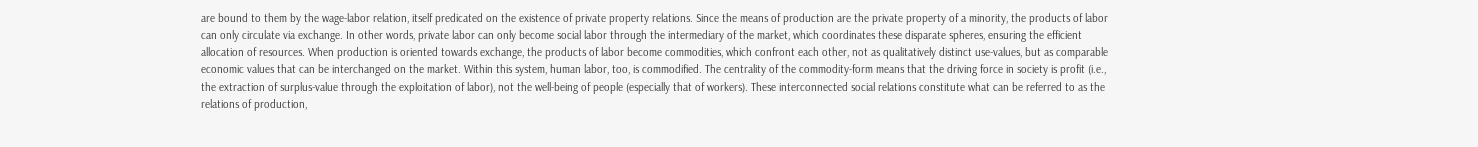are bound to them by the wage-labor relation, itself predicated on the existence of private property relations. Since the means of production are the private property of a minority, the products of labor can only circulate via exchange. In other words, private labor can only become social labor through the intermediary of the market, which coordinates these disparate spheres, ensuring the efficient allocation of resources. When production is oriented towards exchange, the products of labor become commodities, which confront each other, not as qualitatively distinct use-values, but as comparable economic values that can be interchanged on the market. Within this system, human labor, too, is commodified. The centrality of the commodity-form means that the driving force in society is profit (i.e., the extraction of surplus-value through the exploitation of labor), not the well-being of people (especially that of workers). These interconnected social relations constitute what can be referred to as the relations of production,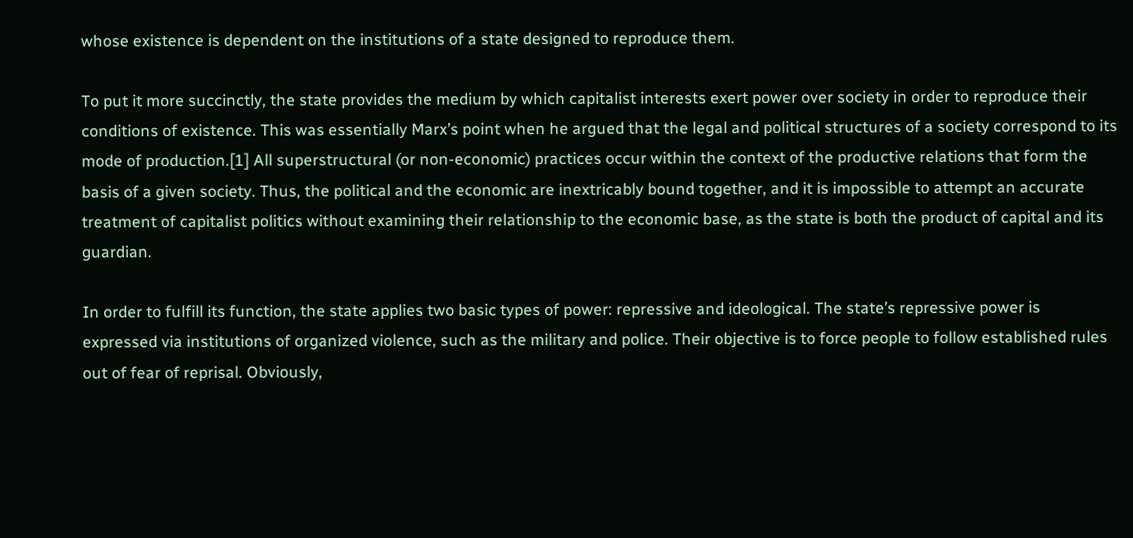whose existence is dependent on the institutions of a state designed to reproduce them.

To put it more succinctly, the state provides the medium by which capitalist interests exert power over society in order to reproduce their conditions of existence. This was essentially Marx’s point when he argued that the legal and political structures of a society correspond to its mode of production.[1] All superstructural (or non-economic) practices occur within the context of the productive relations that form the basis of a given society. Thus, the political and the economic are inextricably bound together, and it is impossible to attempt an accurate treatment of capitalist politics without examining their relationship to the economic base, as the state is both the product of capital and its guardian.

In order to fulfill its function, the state applies two basic types of power: repressive and ideological. The state’s repressive power is expressed via institutions of organized violence, such as the military and police. Their objective is to force people to follow established rules out of fear of reprisal. Obviously,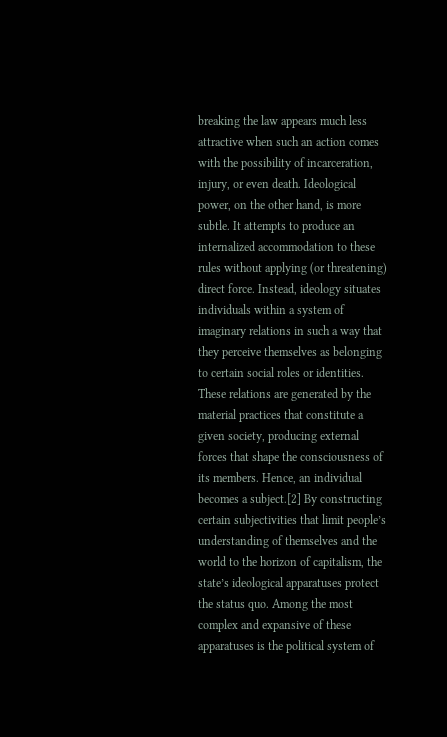breaking the law appears much less attractive when such an action comes with the possibility of incarceration, injury, or even death. Ideological power, on the other hand, is more subtle. It attempts to produce an internalized accommodation to these rules without applying (or threatening) direct force. Instead, ideology situates individuals within a system of imaginary relations in such a way that they perceive themselves as belonging to certain social roles or identities. These relations are generated by the material practices that constitute a given society, producing external forces that shape the consciousness of its members. Hence, an individual becomes a subject.[2] By constructing certain subjectivities that limit people’s understanding of themselves and the world to the horizon of capitalism, the state’s ideological apparatuses protect the status quo. Among the most complex and expansive of these apparatuses is the political system of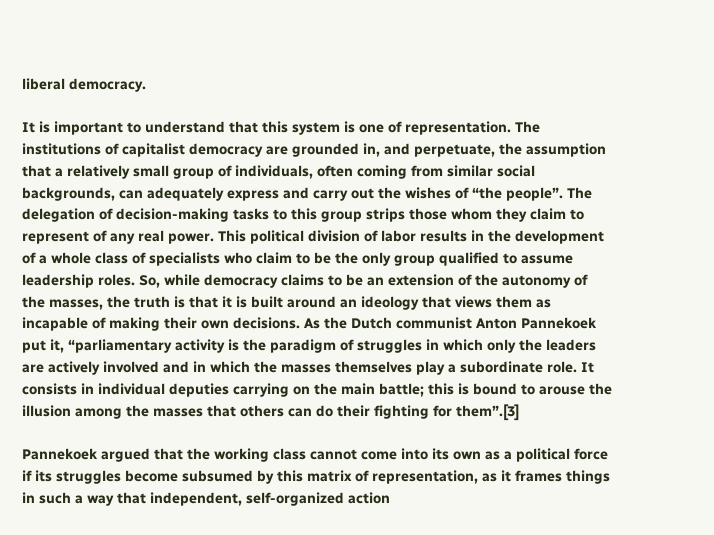liberal democracy.

It is important to understand that this system is one of representation. The institutions of capitalist democracy are grounded in, and perpetuate, the assumption that a relatively small group of individuals, often coming from similar social backgrounds, can adequately express and carry out the wishes of “the people”. The delegation of decision-making tasks to this group strips those whom they claim to represent of any real power. This political division of labor results in the development of a whole class of specialists who claim to be the only group qualified to assume leadership roles. So, while democracy claims to be an extension of the autonomy of the masses, the truth is that it is built around an ideology that views them as incapable of making their own decisions. As the Dutch communist Anton Pannekoek put it, “parliamentary activity is the paradigm of struggles in which only the leaders are actively involved and in which the masses themselves play a subordinate role. It consists in individual deputies carrying on the main battle; this is bound to arouse the illusion among the masses that others can do their fighting for them”.[3]

Pannekoek argued that the working class cannot come into its own as a political force if its struggles become subsumed by this matrix of representation, as it frames things in such a way that independent, self-organized action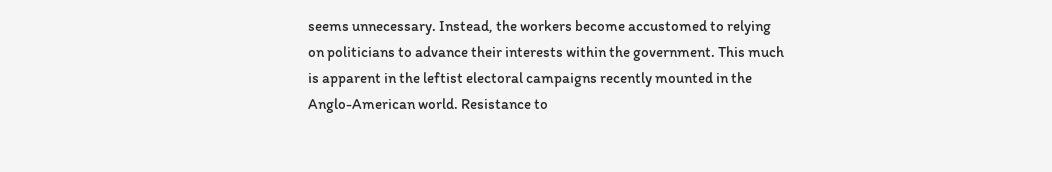seems unnecessary. Instead, the workers become accustomed to relying on politicians to advance their interests within the government. This much is apparent in the leftist electoral campaigns recently mounted in the Anglo-American world. Resistance to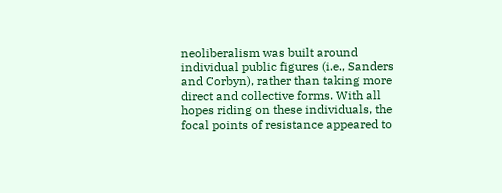neoliberalism was built around individual public figures (i.e., Sanders and Corbyn), rather than taking more direct and collective forms. With all hopes riding on these individuals, the focal points of resistance appeared to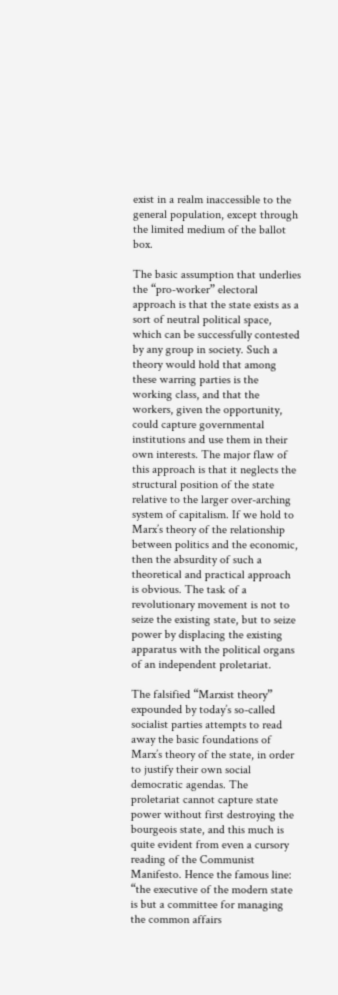exist in a realm inaccessible to the general population, except through the limited medium of the ballot box.

The basic assumption that underlies the “pro-worker” electoral approach is that the state exists as a sort of neutral political space, which can be successfully contested by any group in society. Such a theory would hold that among these warring parties is the working class, and that the workers, given the opportunity, could capture governmental institutions and use them in their own interests. The major flaw of this approach is that it neglects the structural position of the state relative to the larger over-arching system of capitalism. If we hold to Marx’s theory of the relationship between politics and the economic, then the absurdity of such a theoretical and practical approach is obvious. The task of a revolutionary movement is not to seize the existing state, but to seize power by displacing the existing apparatus with the political organs of an independent proletariat.

The falsified “Marxist theory” expounded by today’s so-called socialist parties attempts to read away the basic foundations of Marx’s theory of the state, in order to justify their own social democratic agendas. The proletariat cannot capture state power without first destroying the bourgeois state, and this much is quite evident from even a cursory reading of the Communist Manifesto. Hence the famous line: “the executive of the modern state is but a committee for managing the common affairs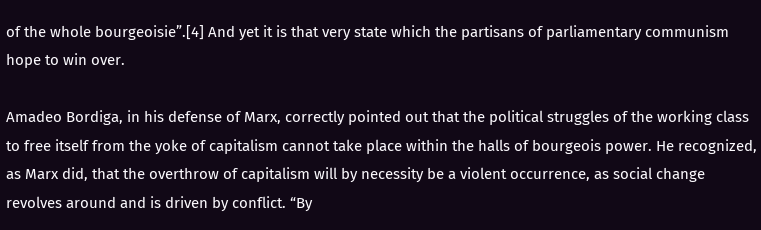of the whole bourgeoisie”.[4] And yet it is that very state which the partisans of parliamentary communism hope to win over.

Amadeo Bordiga, in his defense of Marx, correctly pointed out that the political struggles of the working class to free itself from the yoke of capitalism cannot take place within the halls of bourgeois power. He recognized, as Marx did, that the overthrow of capitalism will by necessity be a violent occurrence, as social change revolves around and is driven by conflict. “By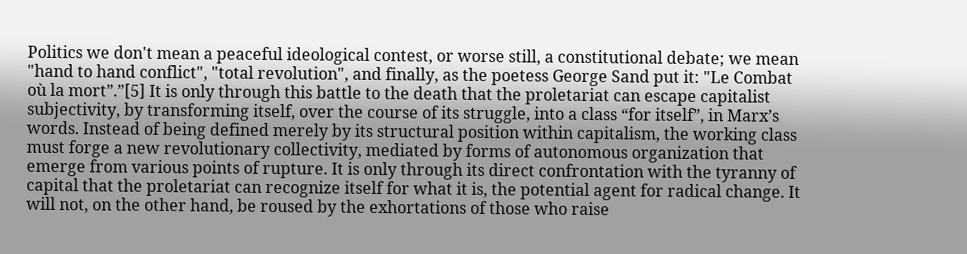Politics we don't mean a peaceful ideological contest, or worse still, a constitutional debate; we mean "hand to hand conflict", "total revolution", and finally, as the poetess George Sand put it: "Le Combat où la mort”.”[5] It is only through this battle to the death that the proletariat can escape capitalist subjectivity, by transforming itself, over the course of its struggle, into a class “for itself”, in Marx’s words. Instead of being defined merely by its structural position within capitalism, the working class must forge a new revolutionary collectivity, mediated by forms of autonomous organization that emerge from various points of rupture. It is only through its direct confrontation with the tyranny of capital that the proletariat can recognize itself for what it is, the potential agent for radical change. It will not, on the other hand, be roused by the exhortations of those who raise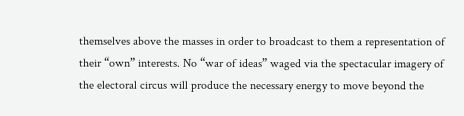themselves above the masses in order to broadcast to them a representation of their “own” interests. No “war of ideas” waged via the spectacular imagery of the electoral circus will produce the necessary energy to move beyond the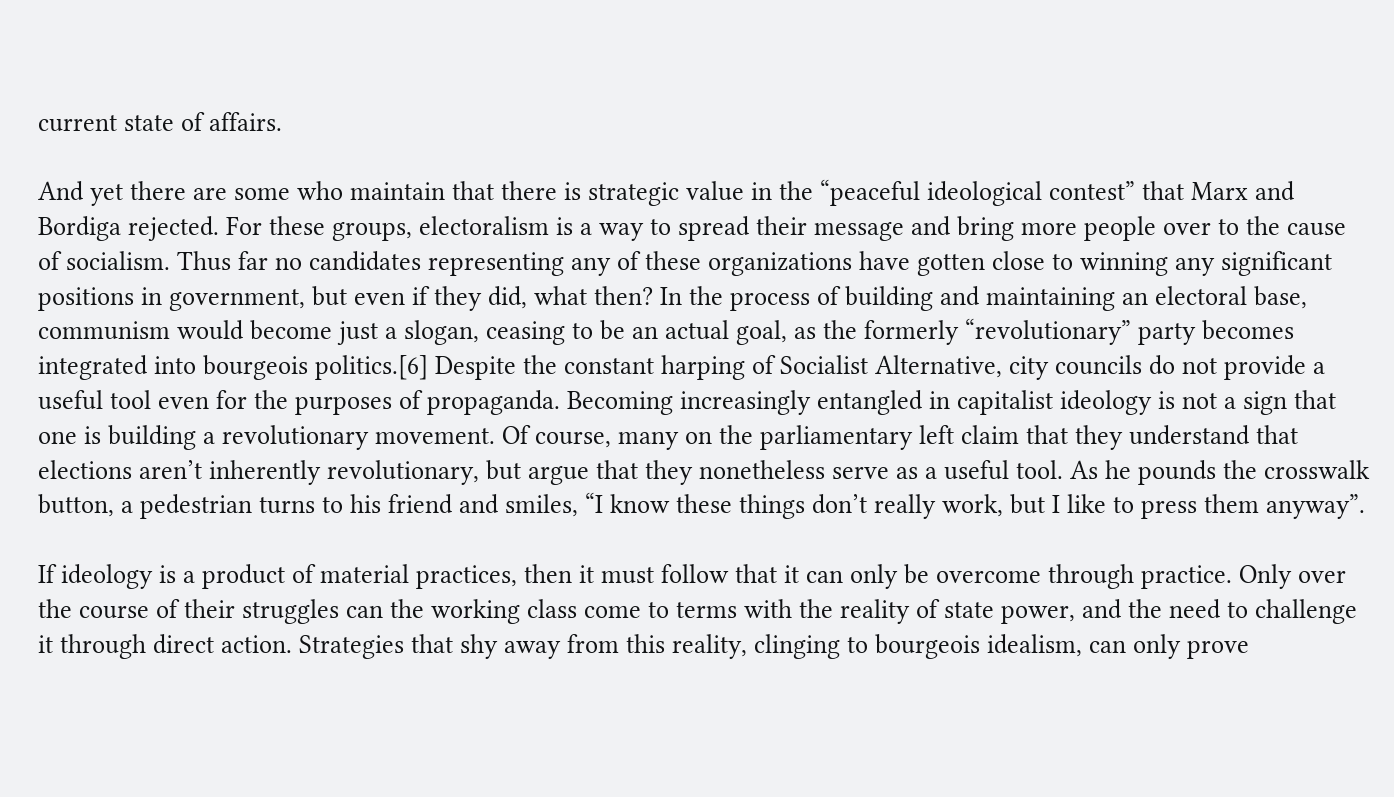current state of affairs.

And yet there are some who maintain that there is strategic value in the “peaceful ideological contest” that Marx and Bordiga rejected. For these groups, electoralism is a way to spread their message and bring more people over to the cause of socialism. Thus far no candidates representing any of these organizations have gotten close to winning any significant positions in government, but even if they did, what then? In the process of building and maintaining an electoral base, communism would become just a slogan, ceasing to be an actual goal, as the formerly “revolutionary” party becomes integrated into bourgeois politics.[6] Despite the constant harping of Socialist Alternative, city councils do not provide a useful tool even for the purposes of propaganda. Becoming increasingly entangled in capitalist ideology is not a sign that one is building a revolutionary movement. Of course, many on the parliamentary left claim that they understand that elections aren’t inherently revolutionary, but argue that they nonetheless serve as a useful tool. As he pounds the crosswalk button, a pedestrian turns to his friend and smiles, “I know these things don’t really work, but I like to press them anyway”.

If ideology is a product of material practices, then it must follow that it can only be overcome through practice. Only over the course of their struggles can the working class come to terms with the reality of state power, and the need to challenge it through direct action. Strategies that shy away from this reality, clinging to bourgeois idealism, can only prove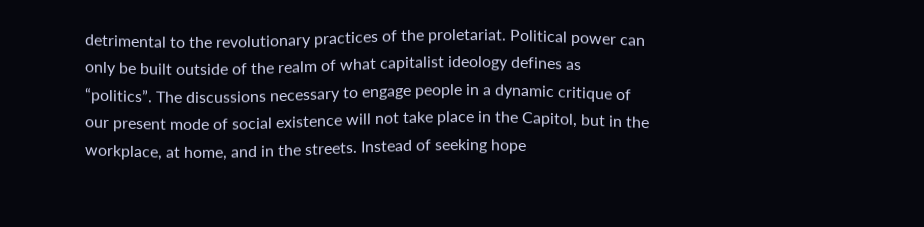detrimental to the revolutionary practices of the proletariat. Political power can only be built outside of the realm of what capitalist ideology defines as “politics”. The discussions necessary to engage people in a dynamic critique of our present mode of social existence will not take place in the Capitol, but in the workplace, at home, and in the streets. Instead of seeking hope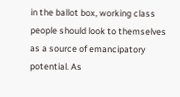in the ballot box, working class people should look to themselves as a source of emancipatory potential. As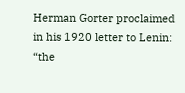Herman Gorter proclaimed in his 1920 letter to Lenin: “the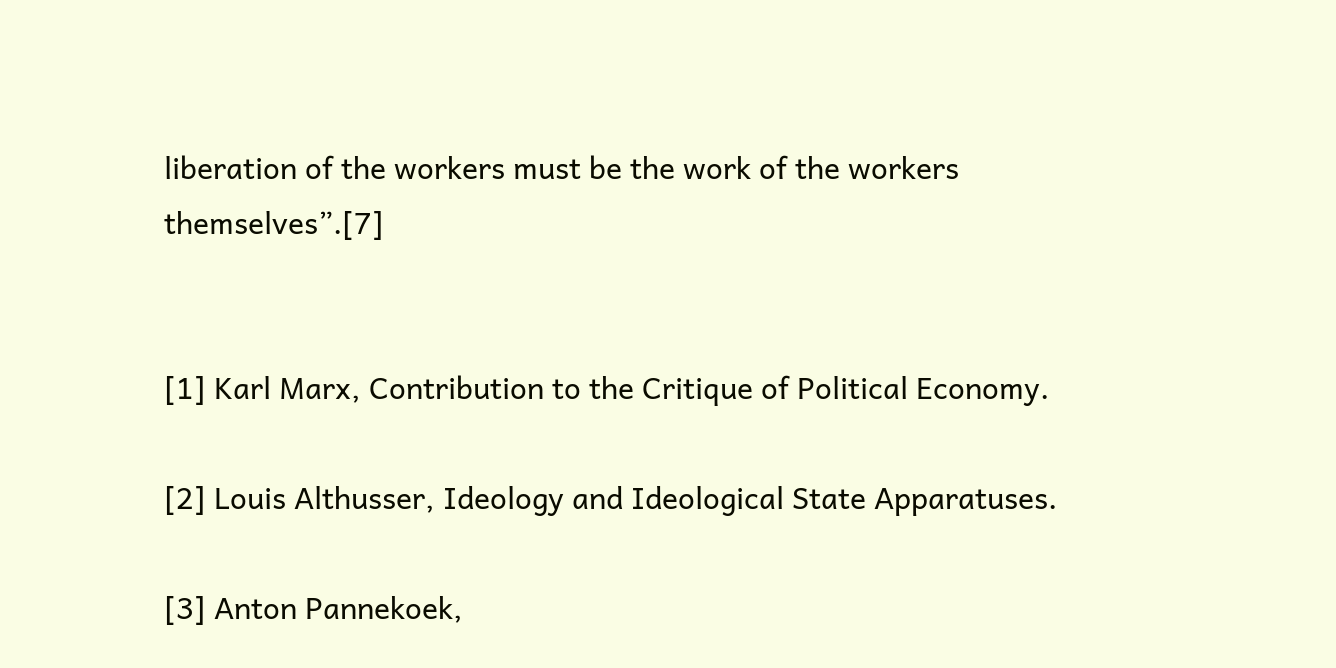liberation of the workers must be the work of the workers themselves”.[7]


[1] Karl Marx, Contribution to the Critique of Political Economy.

[2] Louis Althusser, Ideology and Ideological State Apparatuses.

[3] Anton Pannekoek,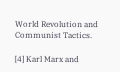World Revolution and Communist Tactics.

[4] Karl Marx and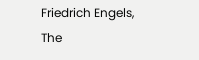Friedrich Engels, The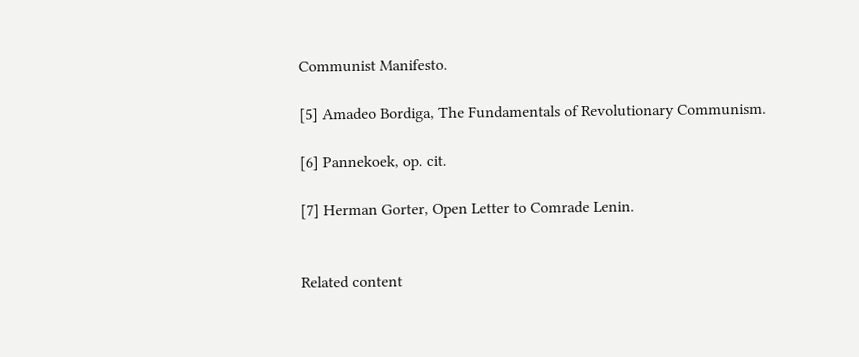Communist Manifesto.

[5] Amadeo Bordiga, The Fundamentals of Revolutionary Communism.

[6] Pannekoek, op. cit.

[7] Herman Gorter, Open Letter to Comrade Lenin.


Related content